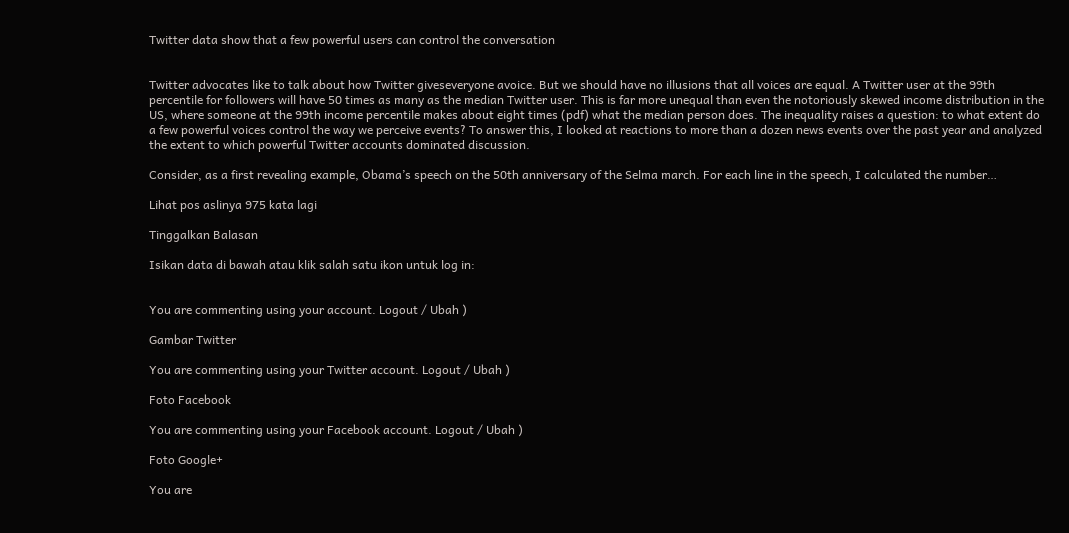Twitter data show that a few powerful users can control the conversation


Twitter advocates like to talk about how Twitter giveseveryone avoice. But we should have no illusions that all voices are equal. A Twitter user at the 99th percentile for followers will have 50 times as many as the median Twitter user. This is far more unequal than even the notoriously skewed income distribution in the US, where someone at the 99th income percentile makes about eight times (pdf) what the median person does. The inequality raises a question: to what extent do a few powerful voices control the way we perceive events? To answer this, I looked at reactions to more than a dozen news events over the past year and analyzed the extent to which powerful Twitter accounts dominated discussion.

Consider, as a first revealing example, Obama’s speech on the 50th anniversary of the Selma march. For each line in the speech, I calculated the number…

Lihat pos aslinya 975 kata lagi

Tinggalkan Balasan

Isikan data di bawah atau klik salah satu ikon untuk log in:


You are commenting using your account. Logout / Ubah )

Gambar Twitter

You are commenting using your Twitter account. Logout / Ubah )

Foto Facebook

You are commenting using your Facebook account. Logout / Ubah )

Foto Google+

You are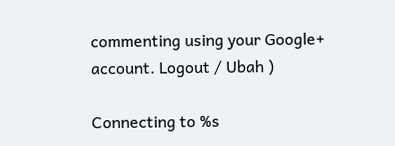commenting using your Google+ account. Logout / Ubah )

Connecting to %s